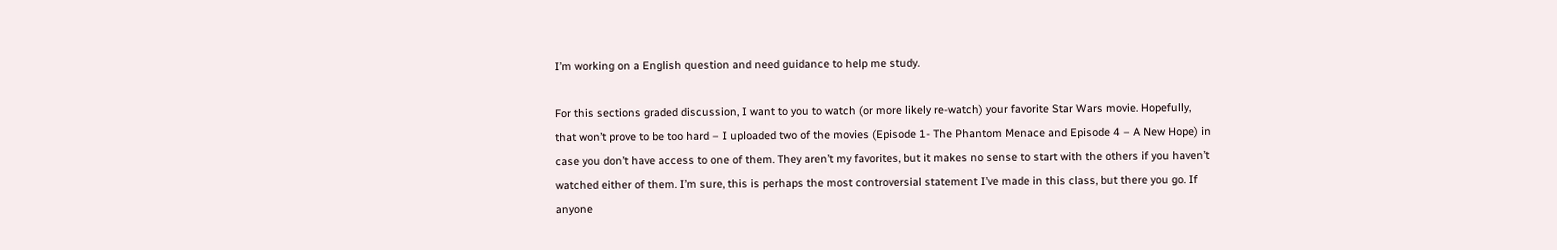I’m working on a English question and need guidance to help me study.

For this sections graded discussion, I want to you to watch (or more likely re-watch) your favorite Star Wars movie. Hopefully, that won’t prove to be too hard – I uploaded two of the movies (Episode 1- The Phantom Menace and Episode 4 – A New Hope) in case you don’t have access to one of them. They aren’t my favorites, but it makes no sense to start with the others if you haven’t watched either of them. I’m sure, this is perhaps the most controversial statement I’ve made in this class, but there you go. If anyone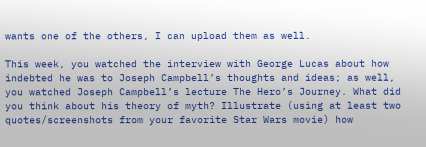wants one of the others, I can upload them as well.

This week, you watched the interview with George Lucas about how indebted he was to Joseph Campbell’s thoughts and ideas; as well, you watched Joseph Campbell’s lecture The Hero’s Journey. What did you think about his theory of myth? Illustrate (using at least two quotes/screenshots from your favorite Star Wars movie) how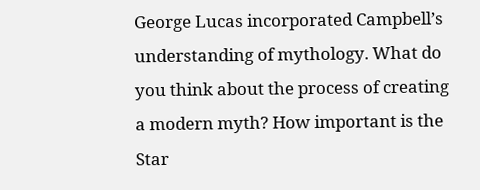George Lucas incorporated Campbell’s understanding of mythology. What do you think about the process of creating a modern myth? How important is the Star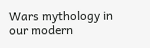Wars mythology in our modern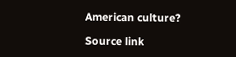American culture?

Source link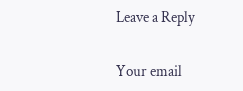Leave a Reply

Your email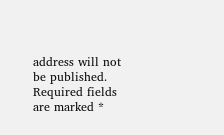address will not be published. Required fields are marked *